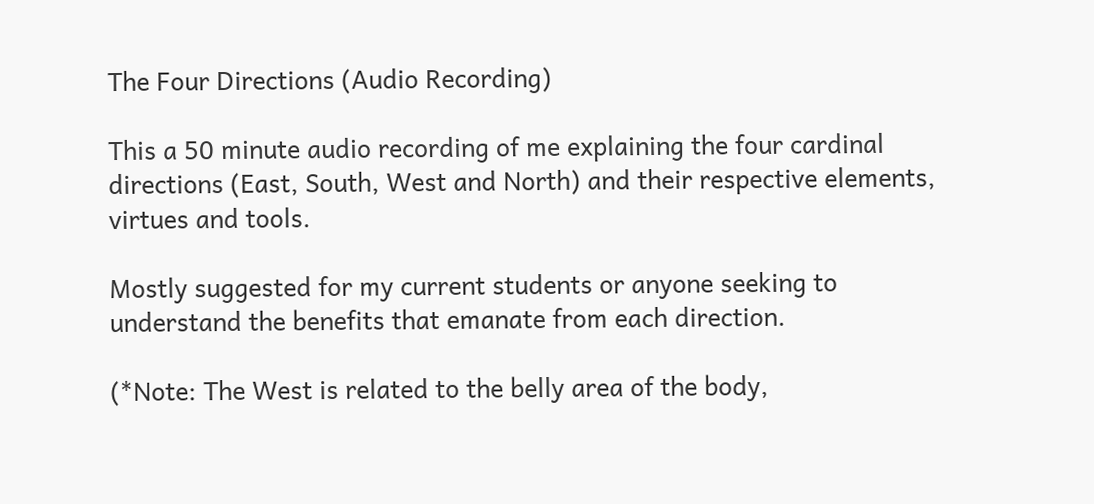The Four Directions (Audio Recording)

This a 50 minute audio recording of me explaining the four cardinal directions (East, South, West and North) and their respective elements, virtues and tools.

Mostly suggested for my current students or anyone seeking to understand the benefits that emanate from each direction.

(*Note: The West is related to the belly area of the body,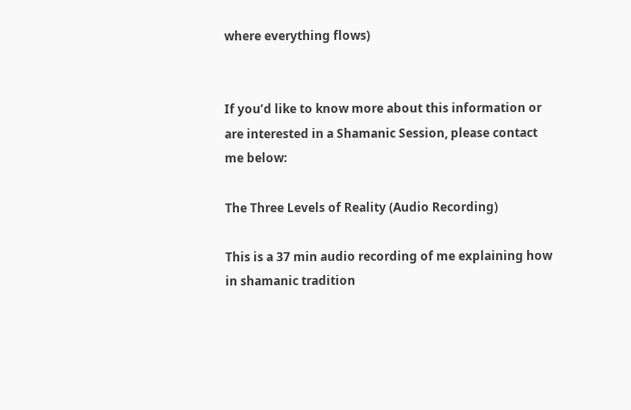where everything flows)


If you’d like to know more about this information or are interested in a Shamanic Session, please contact me below:

The Three Levels of Reality (Audio Recording)

This is a 37 min audio recording of me explaining how in shamanic tradition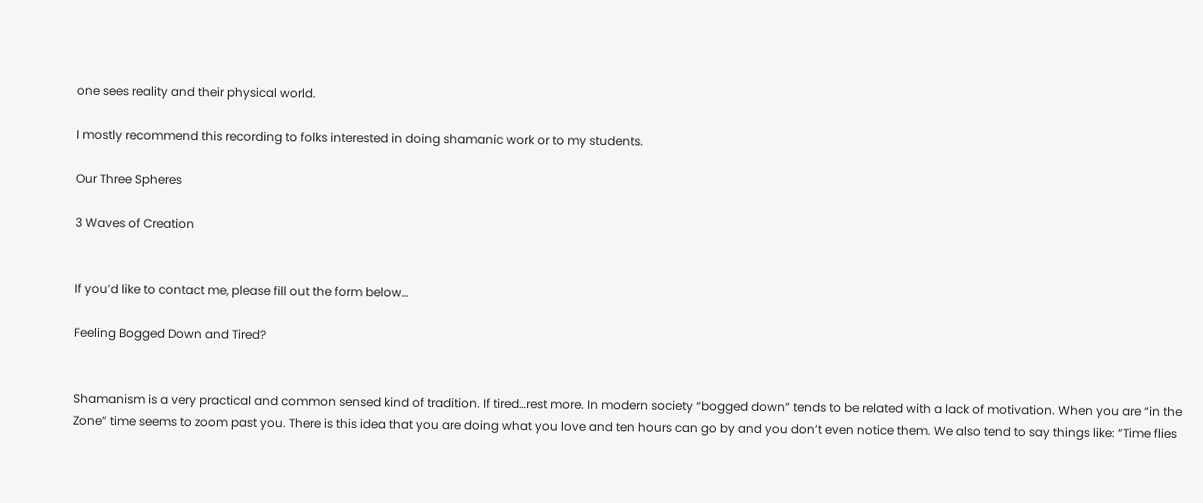one sees reality and their physical world.

I mostly recommend this recording to folks interested in doing shamanic work or to my students.

Our Three Spheres

3 Waves of Creation


If you’d like to contact me, please fill out the form below…

Feeling Bogged Down and Tired?


Shamanism is a very practical and common sensed kind of tradition. If tired…rest more. In modern society “bogged down” tends to be related with a lack of motivation. When you are “in the Zone” time seems to zoom past you. There is this idea that you are doing what you love and ten hours can go by and you don’t even notice them. We also tend to say things like: “Time flies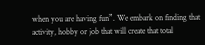when you are having fun”. We embark on finding that activity, hobby or job that will create that total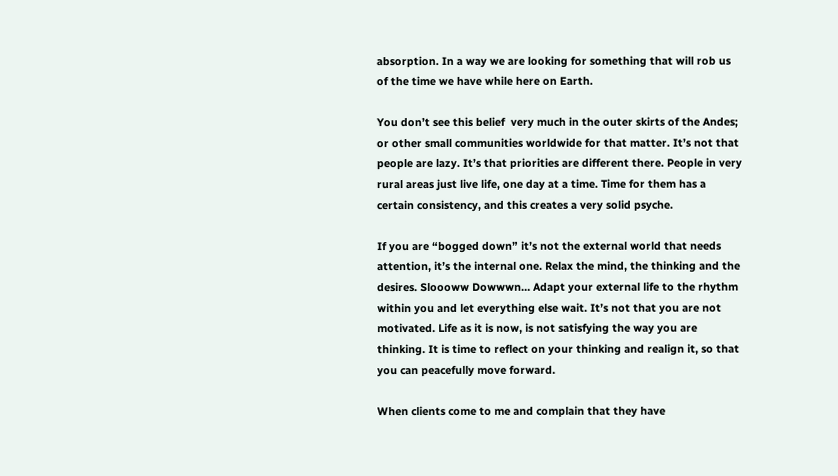absorption. In a way we are looking for something that will rob us of the time we have while here on Earth.

You don’t see this belief  very much in the outer skirts of the Andes; or other small communities worldwide for that matter. It’s not that people are lazy. It’s that priorities are different there. People in very rural areas just live life, one day at a time. Time for them has a certain consistency, and this creates a very solid psyche.

If you are “bogged down” it’s not the external world that needs attention, it’s the internal one. Relax the mind, the thinking and the desires. Sloooww Dowwwn… Adapt your external life to the rhythm within you and let everything else wait. It’s not that you are not motivated. Life as it is now, is not satisfying the way you are thinking. It is time to reflect on your thinking and realign it, so that you can peacefully move forward.

When clients come to me and complain that they have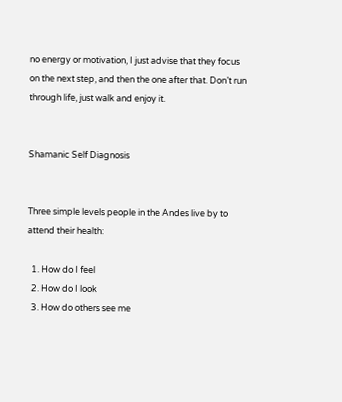no energy or motivation, I just advise that they focus on the next step, and then the one after that. Don’t run through life, just walk and enjoy it.


Shamanic Self Diagnosis


Three simple levels people in the Andes live by to attend their health:

  1. How do I feel
  2. How do I look
  3. How do others see me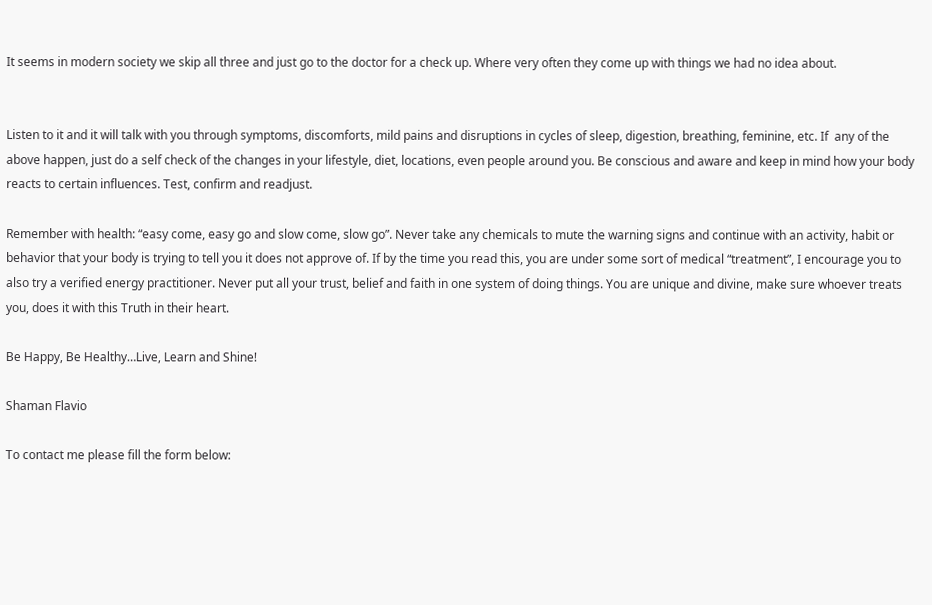It seems in modern society we skip all three and just go to the doctor for a check up. Where very often they come up with things we had no idea about.


Listen to it and it will talk with you through symptoms, discomforts, mild pains and disruptions in cycles of sleep, digestion, breathing, feminine, etc. If  any of the above happen, just do a self check of the changes in your lifestyle, diet, locations, even people around you. Be conscious and aware and keep in mind how your body reacts to certain influences. Test, confirm and readjust.

Remember with health: “easy come, easy go and slow come, slow go”. Never take any chemicals to mute the warning signs and continue with an activity, habit or behavior that your body is trying to tell you it does not approve of. If by the time you read this, you are under some sort of medical “treatment”, I encourage you to also try a verified energy practitioner. Never put all your trust, belief and faith in one system of doing things. You are unique and divine, make sure whoever treats you, does it with this Truth in their heart.

Be Happy, Be Healthy…Live, Learn and Shine!

Shaman Flavio

To contact me please fill the form below: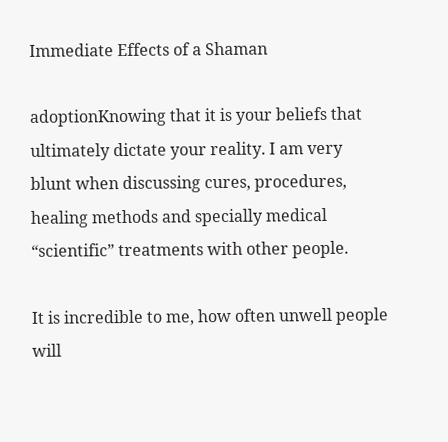Immediate Effects of a Shaman

adoptionKnowing that it is your beliefs that ultimately dictate your reality. I am very blunt when discussing cures, procedures, healing methods and specially medical “scientific” treatments with other people.

It is incredible to me, how often unwell people will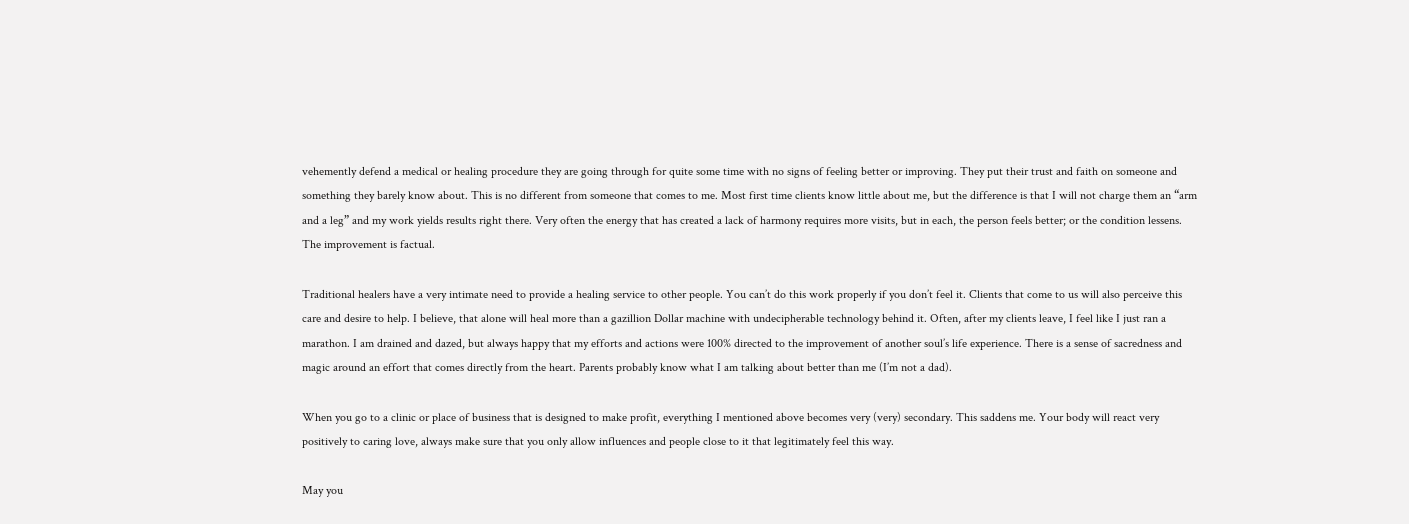vehemently defend a medical or healing procedure they are going through for quite some time with no signs of feeling better or improving. They put their trust and faith on someone and something they barely know about. This is no different from someone that comes to me. Most first time clients know little about me, but the difference is that I will not charge them an “arm and a leg” and my work yields results right there. Very often the energy that has created a lack of harmony requires more visits, but in each, the person feels better; or the condition lessens. The improvement is factual.

Traditional healers have a very intimate need to provide a healing service to other people. You can’t do this work properly if you don’t feel it. Clients that come to us will also perceive this care and desire to help. I believe, that alone will heal more than a gazillion Dollar machine with undecipherable technology behind it. Often, after my clients leave, I feel like I just ran a marathon. I am drained and dazed, but always happy that my efforts and actions were 100% directed to the improvement of another soul’s life experience. There is a sense of sacredness and magic around an effort that comes directly from the heart. Parents probably know what I am talking about better than me (I’m not a dad).

When you go to a clinic or place of business that is designed to make profit, everything I mentioned above becomes very (very) secondary. This saddens me. Your body will react very positively to caring love, always make sure that you only allow influences and people close to it that legitimately feel this way.

May you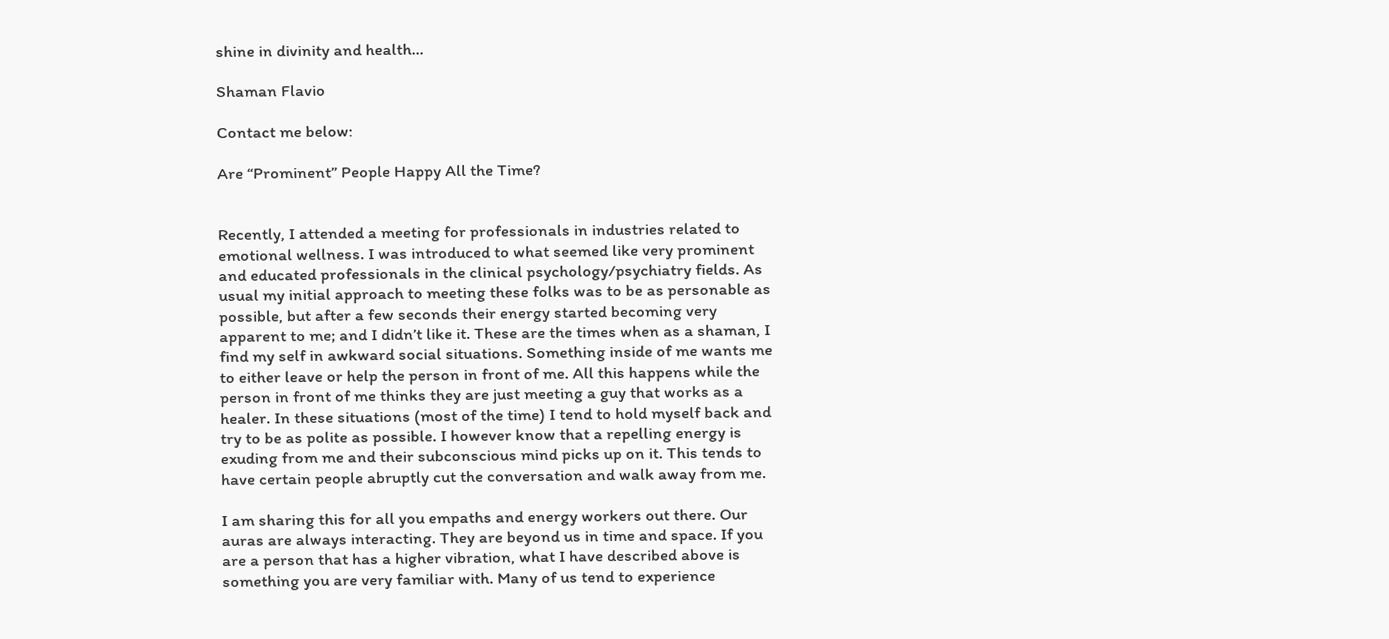shine in divinity and health…

Shaman Flavio

Contact me below:

Are “Prominent” People Happy All the Time?


Recently, I attended a meeting for professionals in industries related to emotional wellness. I was introduced to what seemed like very prominent and educated professionals in the clinical psychology/psychiatry fields. As usual my initial approach to meeting these folks was to be as personable as possible, but after a few seconds their energy started becoming very apparent to me; and I didn’t like it. These are the times when as a shaman, I find my self in awkward social situations. Something inside of me wants me to either leave or help the person in front of me. All this happens while the person in front of me thinks they are just meeting a guy that works as a healer. In these situations (most of the time) I tend to hold myself back and try to be as polite as possible. I however know that a repelling energy is exuding from me and their subconscious mind picks up on it. This tends to have certain people abruptly cut the conversation and walk away from me.

I am sharing this for all you empaths and energy workers out there. Our auras are always interacting. They are beyond us in time and space. If you are a person that has a higher vibration, what I have described above is something you are very familiar with. Many of us tend to experience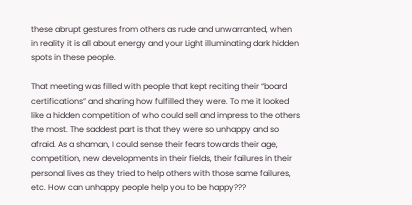these abrupt gestures from others as rude and unwarranted, when in reality it is all about energy and your Light illuminating dark hidden spots in these people.

That meeting was filled with people that kept reciting their “board certifications” and sharing how fulfilled they were. To me it looked like a hidden competition of who could sell and impress to the others the most. The saddest part is that they were so unhappy and so afraid. As a shaman, I could sense their fears towards their age, competition, new developments in their fields, their failures in their personal lives as they tried to help others with those same failures, etc. How can unhappy people help you to be happy???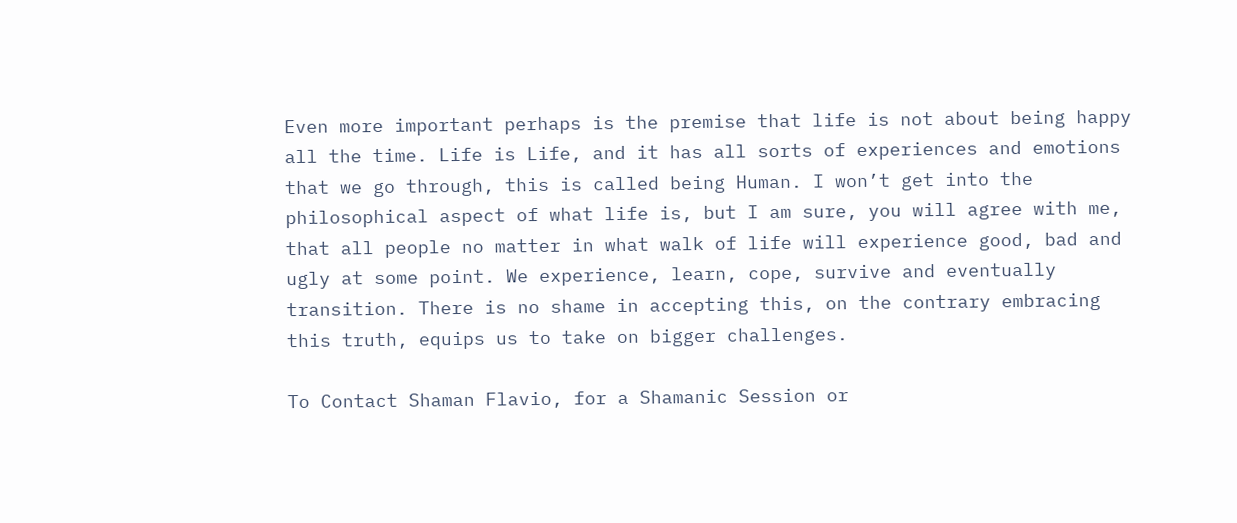Even more important perhaps is the premise that life is not about being happy all the time. Life is Life, and it has all sorts of experiences and emotions that we go through, this is called being Human. I won’t get into the philosophical aspect of what life is, but I am sure, you will agree with me, that all people no matter in what walk of life will experience good, bad and ugly at some point. We experience, learn, cope, survive and eventually transition. There is no shame in accepting this, on the contrary embracing this truth, equips us to take on bigger challenges.

To Contact Shaman Flavio, for a Shamanic Session or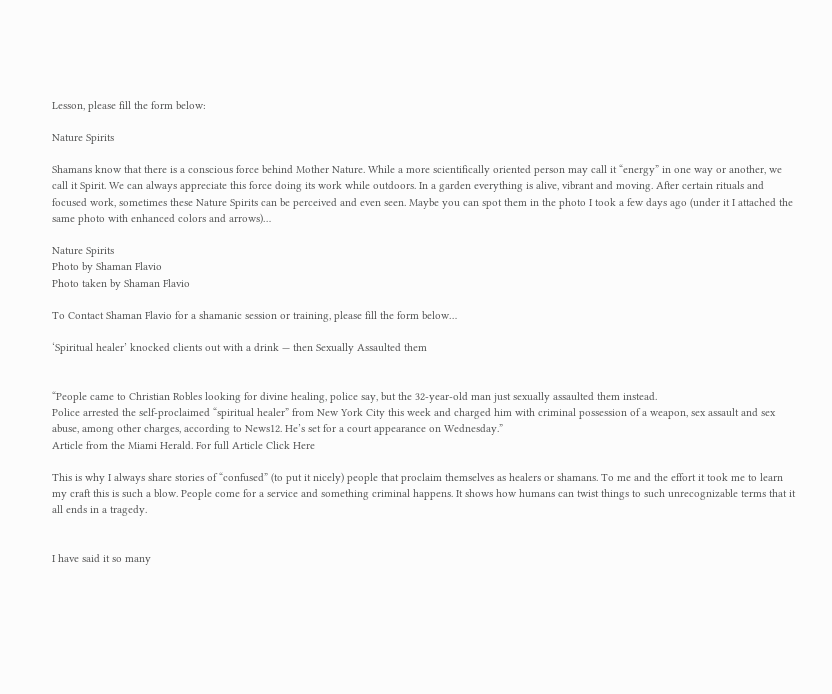Lesson, please fill the form below:

Nature Spirits

Shamans know that there is a conscious force behind Mother Nature. While a more scientifically oriented person may call it “energy” in one way or another, we call it Spirit. We can always appreciate this force doing its work while outdoors. In a garden everything is alive, vibrant and moving. After certain rituals and focused work, sometimes these Nature Spirits can be perceived and even seen. Maybe you can spot them in the photo I took a few days ago (under it I attached the same photo with enhanced colors and arrows)…

Nature Spirits
Photo by Shaman Flavio
Photo taken by Shaman Flavio

To Contact Shaman Flavio for a shamanic session or training, please fill the form below…

‘Spiritual healer’ knocked clients out with a drink — then Sexually Assaulted them


“People came to Christian Robles looking for divine healing, police say, but the 32-year-old man just sexually assaulted them instead.
Police arrested the self-proclaimed “spiritual healer” from New York City this week and charged him with criminal possession of a weapon, sex assault and sex abuse, among other charges, according to News12. He’s set for a court appearance on Wednesday.”
Article from the Miami Herald. For full Article Click Here

This is why I always share stories of “confused” (to put it nicely) people that proclaim themselves as healers or shamans. To me and the effort it took me to learn my craft this is such a blow. People come for a service and something criminal happens. It shows how humans can twist things to such unrecognizable terms that it all ends in a tragedy.


I have said it so many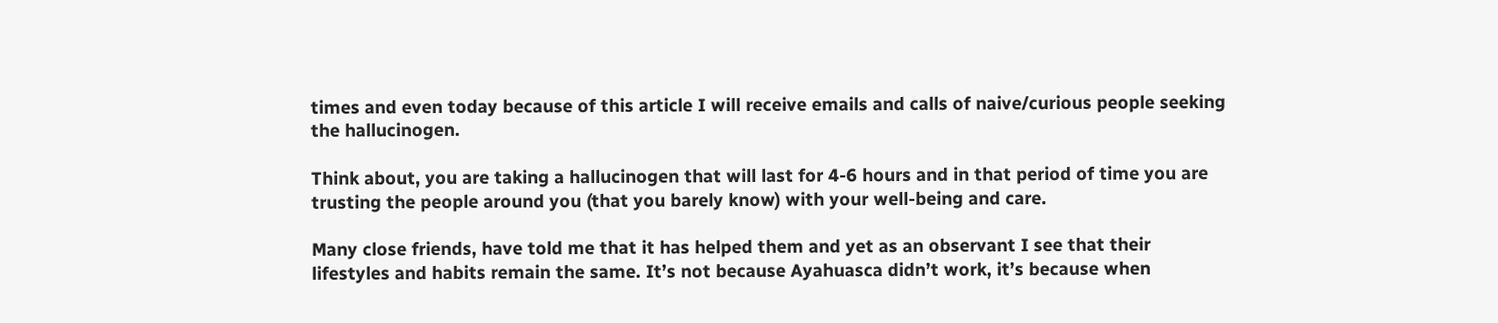times and even today because of this article I will receive emails and calls of naive/curious people seeking the hallucinogen.

Think about, you are taking a hallucinogen that will last for 4-6 hours and in that period of time you are trusting the people around you (that you barely know) with your well-being and care.

Many close friends, have told me that it has helped them and yet as an observant I see that their lifestyles and habits remain the same. It’s not because Ayahuasca didn’t work, it’s because when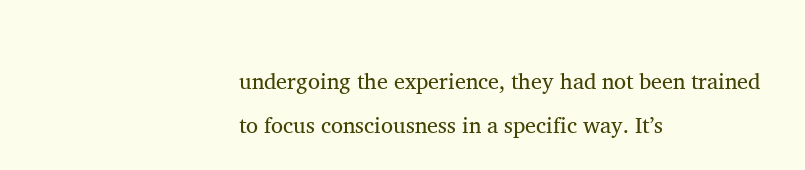undergoing the experience, they had not been trained to focus consciousness in a specific way. It’s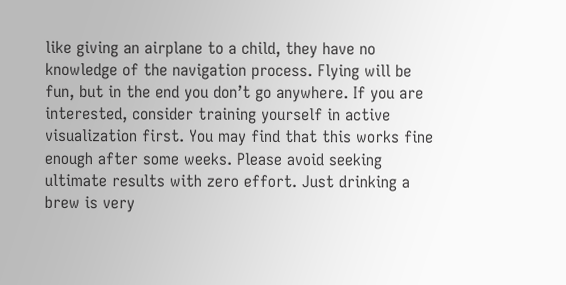like giving an airplane to a child, they have no knowledge of the navigation process. Flying will be fun, but in the end you don’t go anywhere. If you are interested, consider training yourself in active visualization first. You may find that this works fine enough after some weeks. Please avoid seeking ultimate results with zero effort. Just drinking a brew is very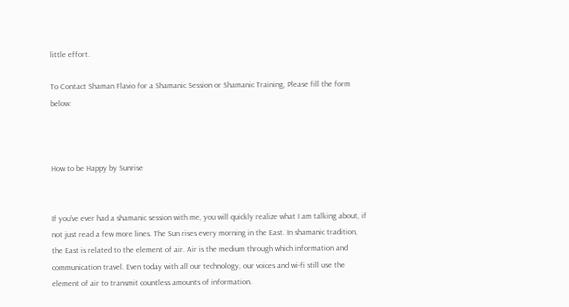little effort.

To Contact Shaman Flavio for a Shamanic Session or Shamanic Training, Please fill the form below:



How to be Happy by Sunrise


If you’ve ever had a shamanic session with me, you will quickly realize what I am talking about, if not just read a few more lines. The Sun rises every morning in the East. In shamanic tradition, the East is related to the element of air. Air is the medium through which information and communication travel. Even today with all our technology, our voices and wi-fi still use the element of air to transmit countless amounts of information.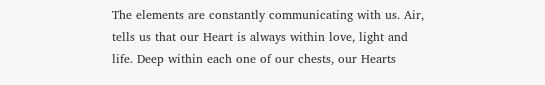The elements are constantly communicating with us. Air, tells us that our Heart is always within love, light and life. Deep within each one of our chests, our Hearts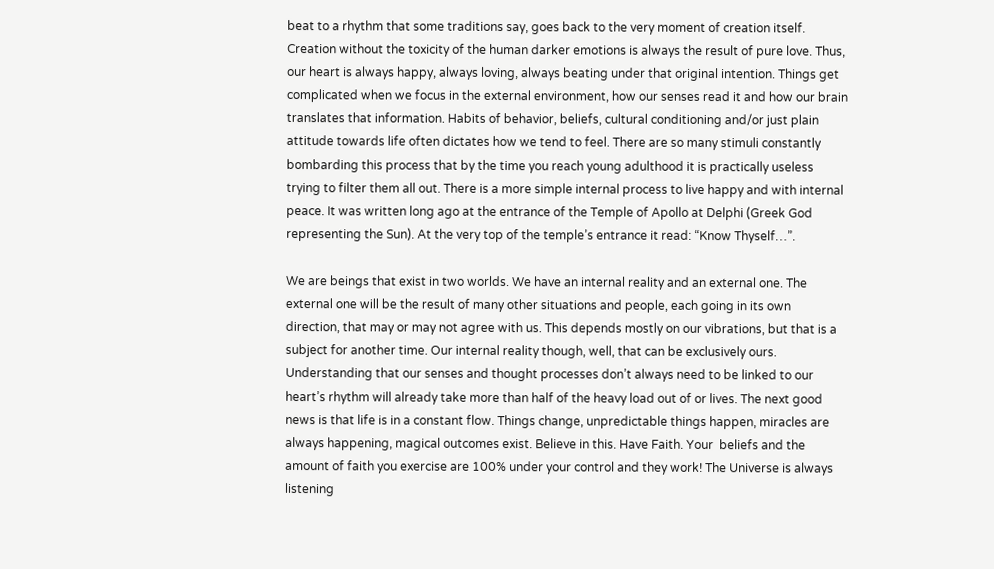beat to a rhythm that some traditions say, goes back to the very moment of creation itself. Creation without the toxicity of the human darker emotions is always the result of pure love. Thus, our heart is always happy, always loving, always beating under that original intention. Things get complicated when we focus in the external environment, how our senses read it and how our brain translates that information. Habits of behavior, beliefs, cultural conditioning and/or just plain attitude towards life often dictates how we tend to feel. There are so many stimuli constantly bombarding this process that by the time you reach young adulthood it is practically useless trying to filter them all out. There is a more simple internal process to live happy and with internal peace. It was written long ago at the entrance of the Temple of Apollo at Delphi (Greek God representing the Sun). At the very top of the temple’s entrance it read: “Know Thyself…”.

We are beings that exist in two worlds. We have an internal reality and an external one. The external one will be the result of many other situations and people, each going in its own direction, that may or may not agree with us. This depends mostly on our vibrations, but that is a subject for another time. Our internal reality though, well, that can be exclusively ours. Understanding that our senses and thought processes don’t always need to be linked to our heart’s rhythm will already take more than half of the heavy load out of or lives. The next good news is that life is in a constant flow. Things change, unpredictable things happen, miracles are always happening, magical outcomes exist. Believe in this. Have Faith. Your  beliefs and the amount of faith you exercise are 100% under your control and they work! The Universe is always listening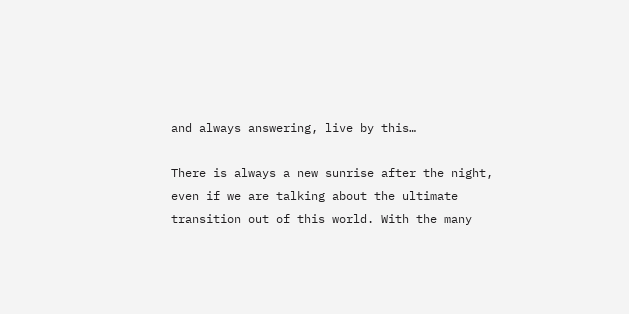and always answering, live by this…

There is always a new sunrise after the night, even if we are talking about the ultimate transition out of this world. With the many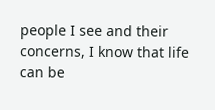people I see and their concerns, I know that life can be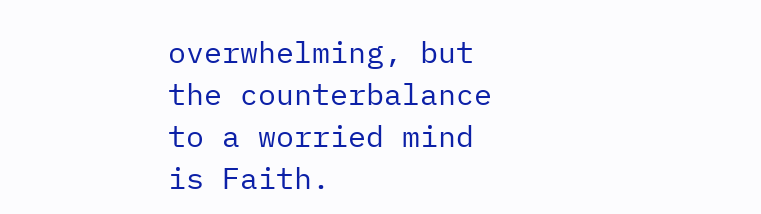overwhelming, but the counterbalance to a worried mind is Faith.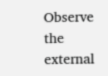Observe the external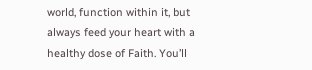world, function within it, but always feed your heart with a healthy dose of Faith. You’ll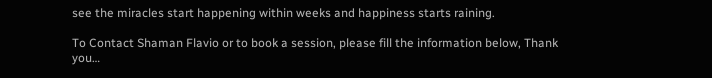see the miracles start happening within weeks and happiness starts raining.

To Contact Shaman Flavio or to book a session, please fill the information below, Thank you…